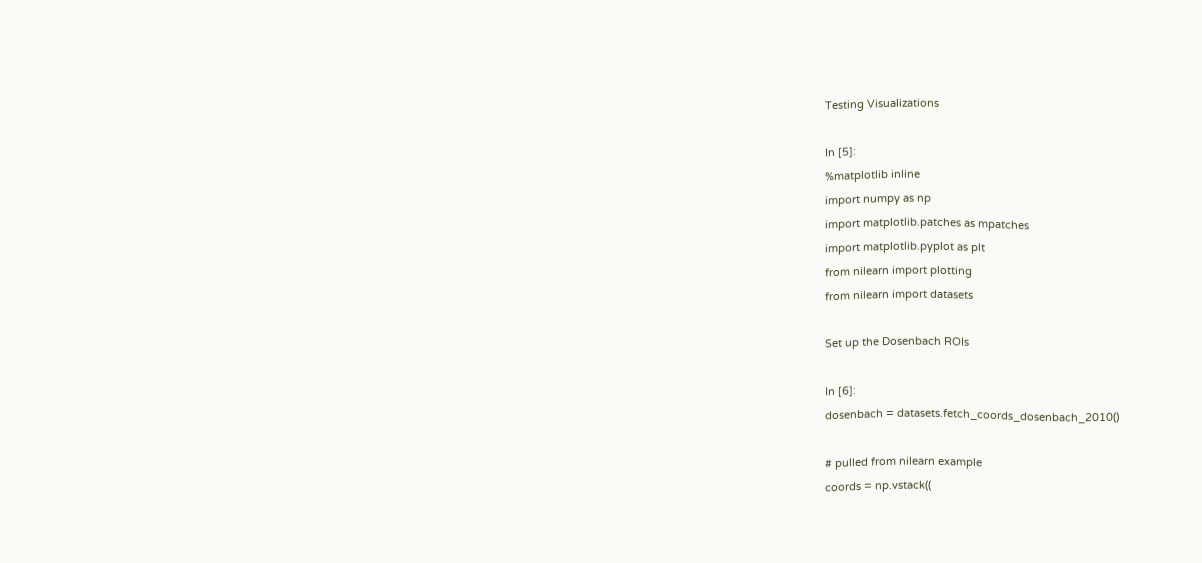Testing Visualizations

In [5]:
%matplotlib inline
import numpy as np
import matplotlib.patches as mpatches
import matplotlib.pyplot as plt
from nilearn import plotting
from nilearn import datasets

Set up the Dosenbach ROIs

In [6]:
dosenbach = datasets.fetch_coords_dosenbach_2010()

# pulled from nilearn example
coords = np.vstack((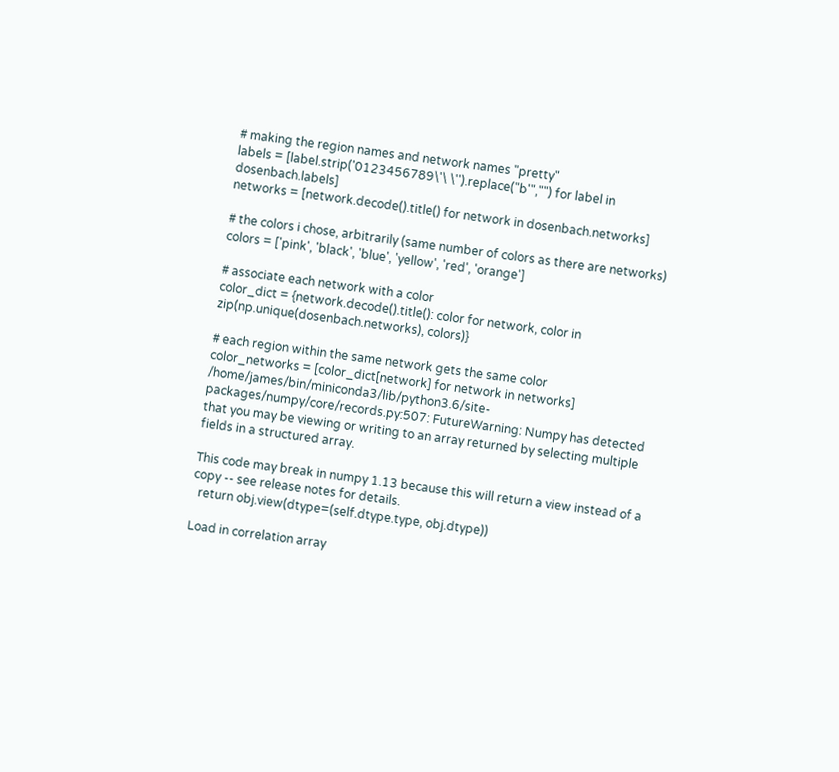# making the region names and network names "pretty"
labels = [label.strip('0123456789\'\ \'').replace("b'","") for label in dosenbach.labels]
networks = [network.decode().title() for network in dosenbach.networks]

# the colors i chose, arbitrarily (same number of colors as there are networks)
colors = ['pink', 'black', 'blue', 'yellow', 'red', 'orange']

# associate each network with a color
color_dict = {network.decode().title(): color for network, color in zip(np.unique(dosenbach.networks), colors)}

# each region within the same network gets the same color
color_networks = [color_dict[network] for network in networks]
/home/james/bin/miniconda3/lib/python3.6/site-packages/numpy/core/records.py:507: FutureWarning: Numpy has detected that you may be viewing or writing to an array returned by selecting multiple fields in a structured array.

This code may break in numpy 1.13 because this will return a view instead of a copy -- see release notes for details.
  return obj.view(dtype=(self.dtype.type, obj.dtype))

Load in correlation array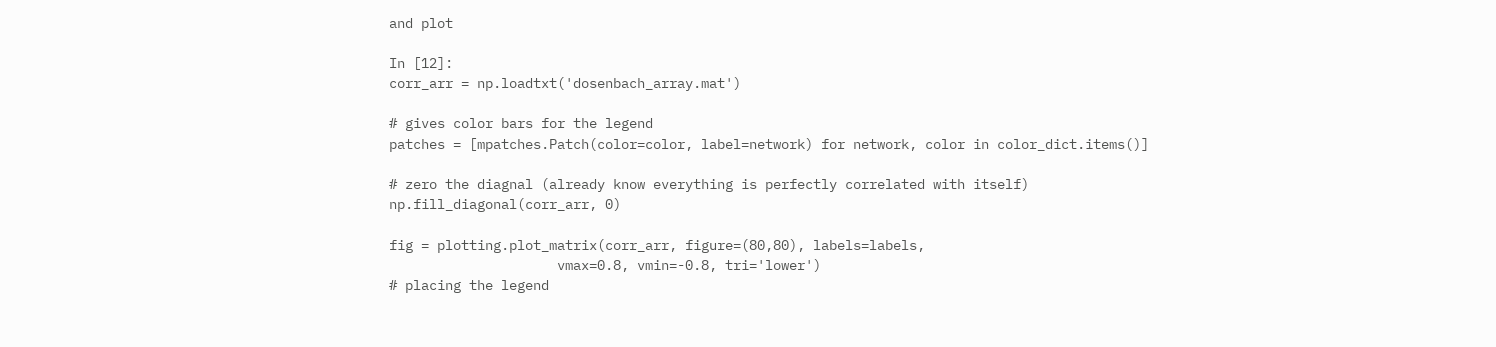and plot

In [12]:
corr_arr = np.loadtxt('dosenbach_array.mat')

# gives color bars for the legend
patches = [mpatches.Patch(color=color, label=network) for network, color in color_dict.items()]

# zero the diagnal (already know everything is perfectly correlated with itself)
np.fill_diagonal(corr_arr, 0)

fig = plotting.plot_matrix(corr_arr, figure=(80,80), labels=labels,
                     vmax=0.8, vmin=-0.8, tri='lower')
# placing the legend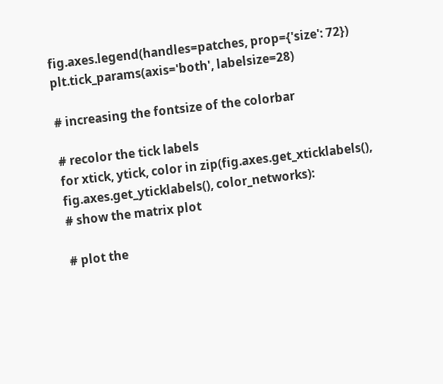fig.axes.legend(handles=patches, prop={'size': 72})
plt.tick_params(axis='both', labelsize=28)

# increasing the fontsize of the colorbar

# recolor the tick labels
for xtick, ytick, color in zip(fig.axes.get_xticklabels(), fig.axes.get_yticklabels(), color_networks):
# show the matrix plot

# plot the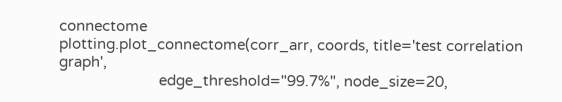connectome
plotting.plot_connectome(corr_arr, coords, title='test correlation graph',
                         edge_threshold="99.7%", node_size=20,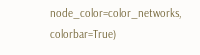node_color=color_networks, colorbar=True)